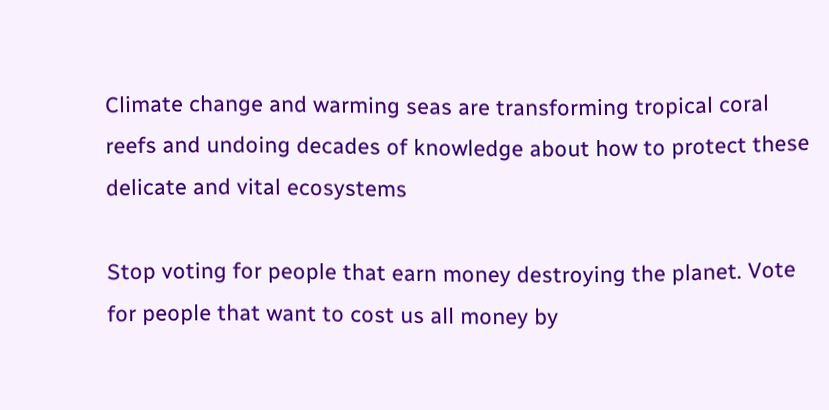Climate change and warming seas are transforming tropical coral reefs and undoing decades of knowledge about how to protect these delicate and vital ecosystems

Stop voting for people that earn money destroying the planet. Vote for people that want to cost us all money by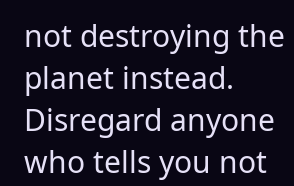not destroying the planet instead. Disregard anyone who tells you not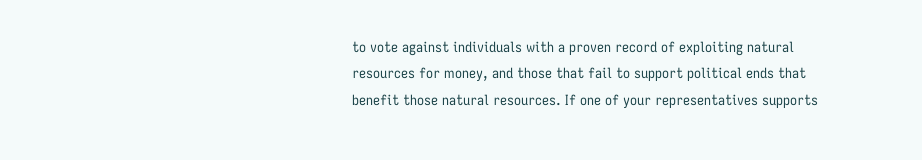to vote against individuals with a proven record of exploiting natural resources for money, and those that fail to support political ends that benefit those natural resources. If one of your representatives supports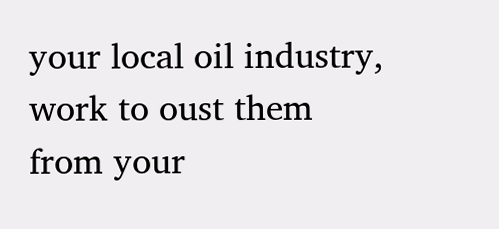your local oil industry, work to oust them from your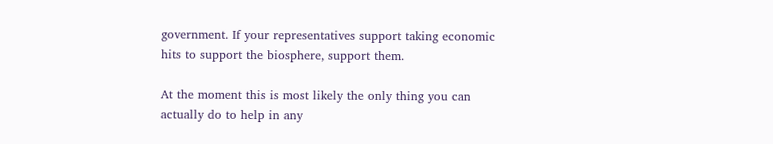government. If your representatives support taking economic hits to support the biosphere, support them.

At the moment this is most likely the only thing you can actually do to help in any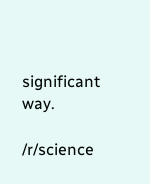significant way.

/r/science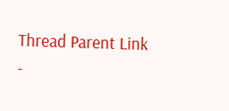Thread Parent Link -